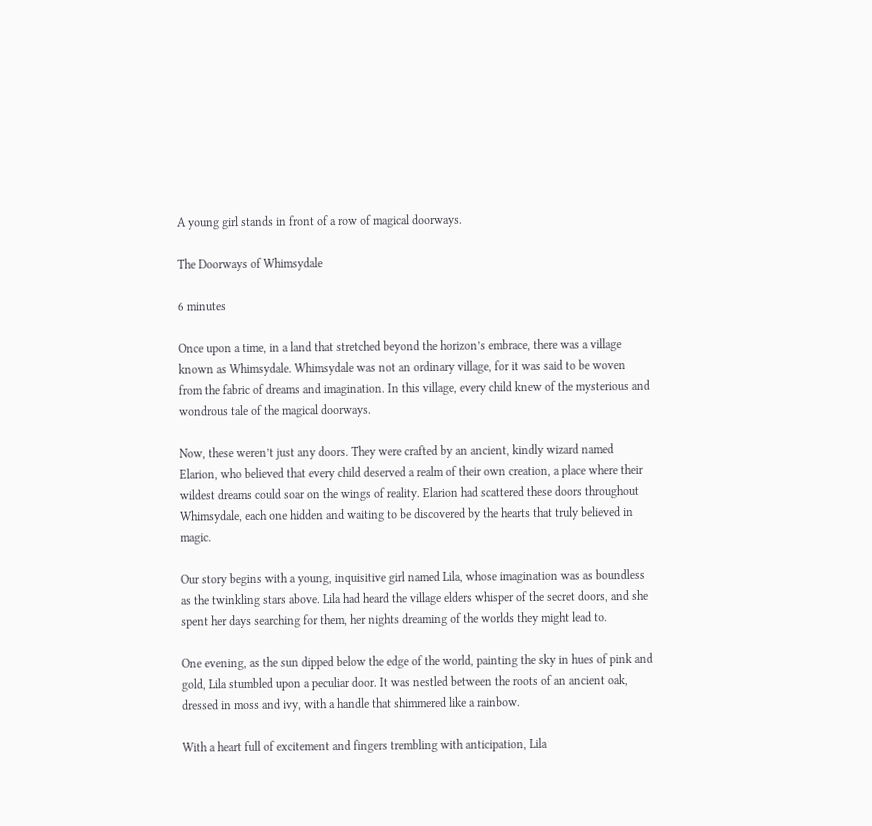A young girl stands in front of a row of magical doorways.

The Doorways of Whimsydale

6 minutes

Once upon a time, in a land that stretched beyond the horizon’s embrace, there was a village known as Whimsydale. Whimsydale was not an ordinary village, for it was said to be woven from the fabric of dreams and imagination. In this village, every child knew of the mysterious and wondrous tale of the magical doorways.

Now, these weren’t just any doors. They were crafted by an ancient, kindly wizard named Elarion, who believed that every child deserved a realm of their own creation, a place where their wildest dreams could soar on the wings of reality. Elarion had scattered these doors throughout Whimsydale, each one hidden and waiting to be discovered by the hearts that truly believed in magic.

Our story begins with a young, inquisitive girl named Lila, whose imagination was as boundless as the twinkling stars above. Lila had heard the village elders whisper of the secret doors, and she spent her days searching for them, her nights dreaming of the worlds they might lead to.

One evening, as the sun dipped below the edge of the world, painting the sky in hues of pink and gold, Lila stumbled upon a peculiar door. It was nestled between the roots of an ancient oak, dressed in moss and ivy, with a handle that shimmered like a rainbow.

With a heart full of excitement and fingers trembling with anticipation, Lila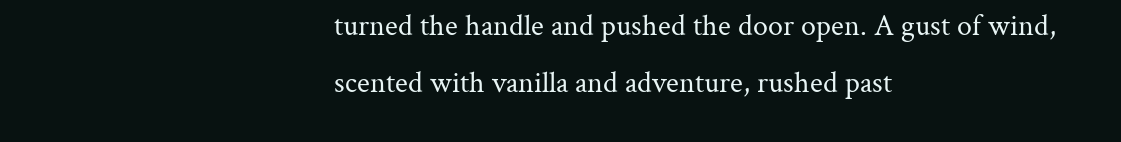turned the handle and pushed the door open. A gust of wind, scented with vanilla and adventure, rushed past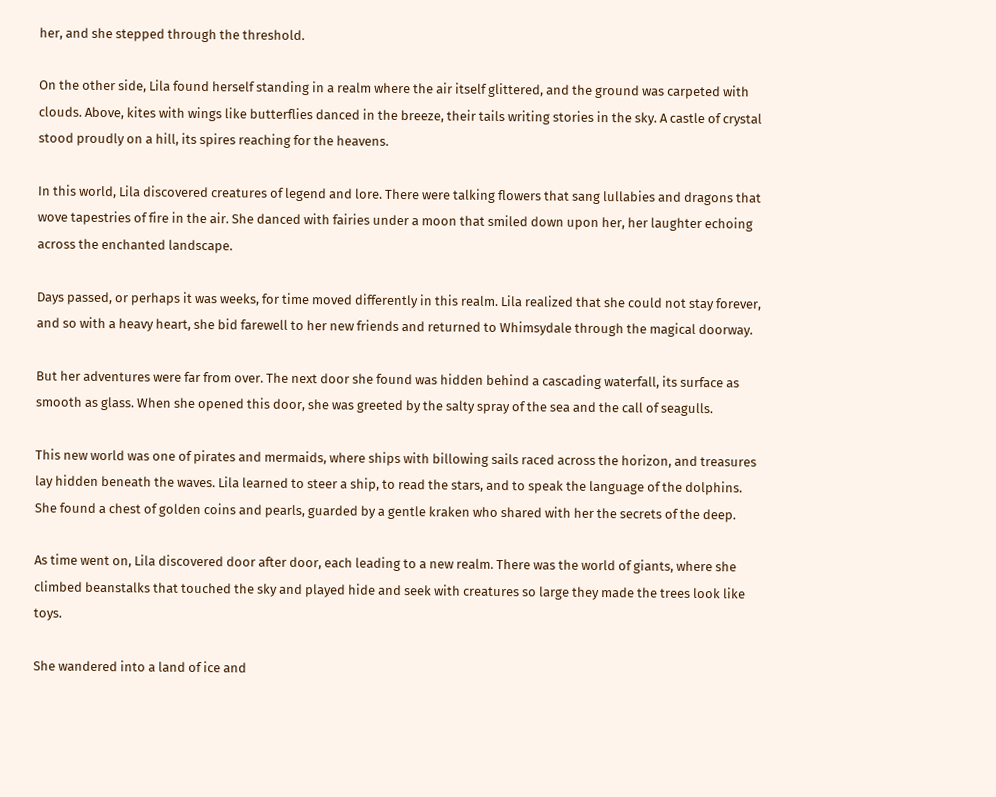her, and she stepped through the threshold.

On the other side, Lila found herself standing in a realm where the air itself glittered, and the ground was carpeted with clouds. Above, kites with wings like butterflies danced in the breeze, their tails writing stories in the sky. A castle of crystal stood proudly on a hill, its spires reaching for the heavens.

In this world, Lila discovered creatures of legend and lore. There were talking flowers that sang lullabies and dragons that wove tapestries of fire in the air. She danced with fairies under a moon that smiled down upon her, her laughter echoing across the enchanted landscape.

Days passed, or perhaps it was weeks, for time moved differently in this realm. Lila realized that she could not stay forever, and so with a heavy heart, she bid farewell to her new friends and returned to Whimsydale through the magical doorway.

But her adventures were far from over. The next door she found was hidden behind a cascading waterfall, its surface as smooth as glass. When she opened this door, she was greeted by the salty spray of the sea and the call of seagulls.

This new world was one of pirates and mermaids, where ships with billowing sails raced across the horizon, and treasures lay hidden beneath the waves. Lila learned to steer a ship, to read the stars, and to speak the language of the dolphins. She found a chest of golden coins and pearls, guarded by a gentle kraken who shared with her the secrets of the deep.

As time went on, Lila discovered door after door, each leading to a new realm. There was the world of giants, where she climbed beanstalks that touched the sky and played hide and seek with creatures so large they made the trees look like toys.

She wandered into a land of ice and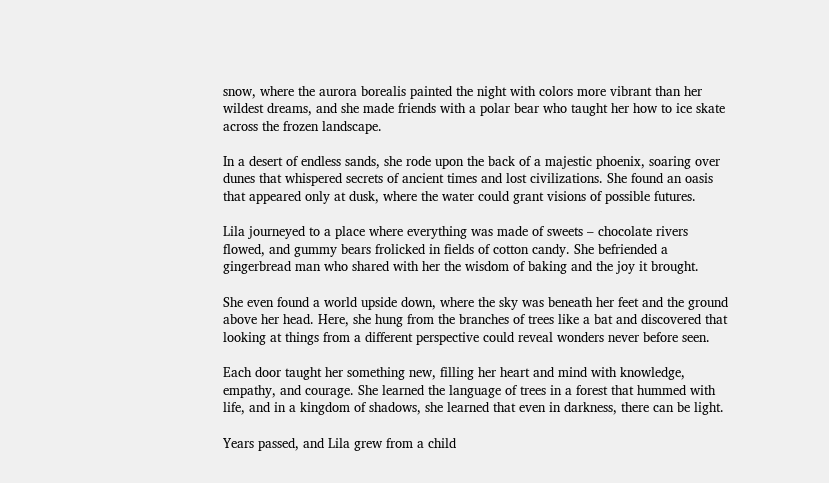snow, where the aurora borealis painted the night with colors more vibrant than her wildest dreams, and she made friends with a polar bear who taught her how to ice skate across the frozen landscape.

In a desert of endless sands, she rode upon the back of a majestic phoenix, soaring over dunes that whispered secrets of ancient times and lost civilizations. She found an oasis that appeared only at dusk, where the water could grant visions of possible futures.

Lila journeyed to a place where everything was made of sweets – chocolate rivers flowed, and gummy bears frolicked in fields of cotton candy. She befriended a gingerbread man who shared with her the wisdom of baking and the joy it brought.

She even found a world upside down, where the sky was beneath her feet and the ground above her head. Here, she hung from the branches of trees like a bat and discovered that looking at things from a different perspective could reveal wonders never before seen.

Each door taught her something new, filling her heart and mind with knowledge, empathy, and courage. She learned the language of trees in a forest that hummed with life, and in a kingdom of shadows, she learned that even in darkness, there can be light.

Years passed, and Lila grew from a child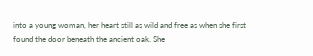into a young woman, her heart still as wild and free as when she first found the door beneath the ancient oak. She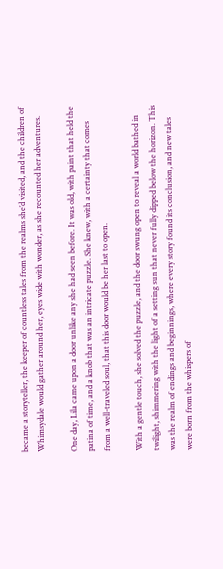became a storyteller, the keeper of countless tales from the realms she’d visited, and the children of Whimsydale would gather around her, eyes wide with wonder, as she recounted her adventures.

One day, Lila came upon a door unlike any she had seen before. It was old, with paint that held the patina of time, and a knob that was an intricate puzzle. She knew, with a certainty that comes from a well-traveled soul, that this door would be her last to open.

With a gentle touch, she solved the puzzle, and the door swung open to reveal a world bathed in twilight, shimmering with the light of a setting sun that never fully dipped below the horizon. This was the realm of endings and beginnings, where every story found its conclusion, and new tales were born from the whispers of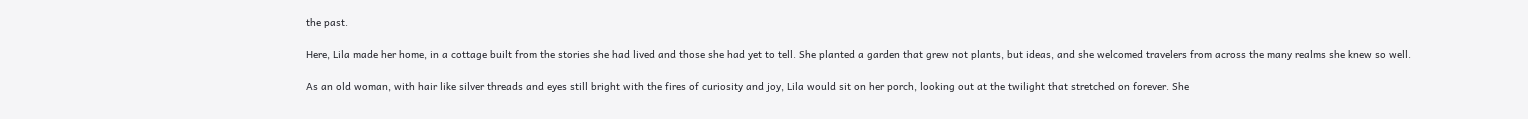the past.

Here, Lila made her home, in a cottage built from the stories she had lived and those she had yet to tell. She planted a garden that grew not plants, but ideas, and she welcomed travelers from across the many realms she knew so well.

As an old woman, with hair like silver threads and eyes still bright with the fires of curiosity and joy, Lila would sit on her porch, looking out at the twilight that stretched on forever. She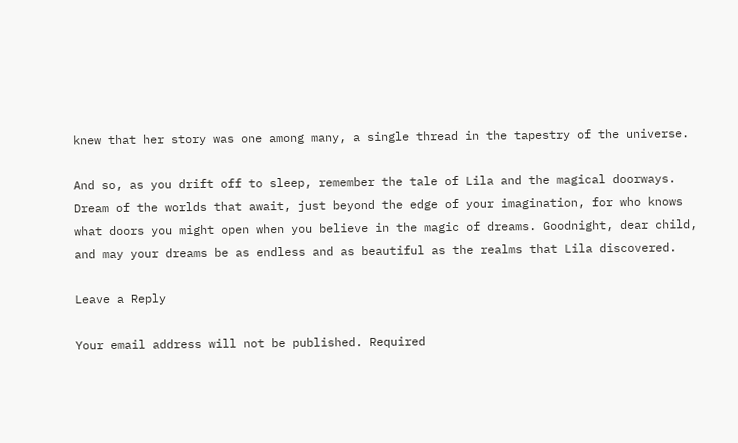knew that her story was one among many, a single thread in the tapestry of the universe.

And so, as you drift off to sleep, remember the tale of Lila and the magical doorways. Dream of the worlds that await, just beyond the edge of your imagination, for who knows what doors you might open when you believe in the magic of dreams. Goodnight, dear child, and may your dreams be as endless and as beautiful as the realms that Lila discovered.

Leave a Reply

Your email address will not be published. Required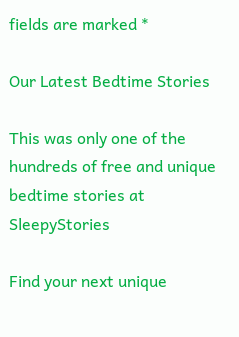fields are marked *

Our Latest Bedtime Stories

This was only one of the hundreds of free and unique bedtime stories at SleepyStories

Find your next unique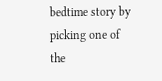bedtime story by picking one of the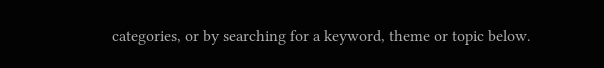categories, or by searching for a keyword, theme or topic below.